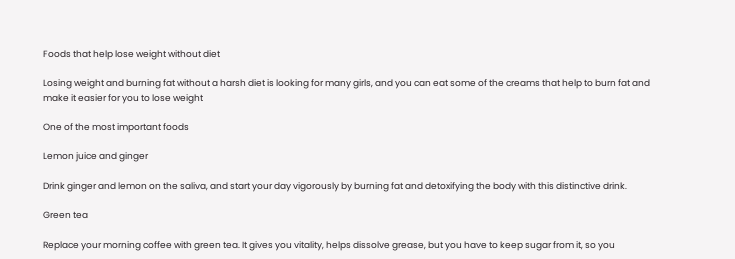Foods that help lose weight without diet

Losing weight and burning fat without a harsh diet is looking for many girls, and you can eat some of the creams that help to burn fat and make it easier for you to lose weight

One of the most important foods

Lemon juice and ginger

Drink ginger and lemon on the saliva, and start your day vigorously by burning fat and detoxifying the body with this distinctive drink.

Green tea

Replace your morning coffee with green tea. It gives you vitality, helps dissolve grease, but you have to keep sugar from it, so you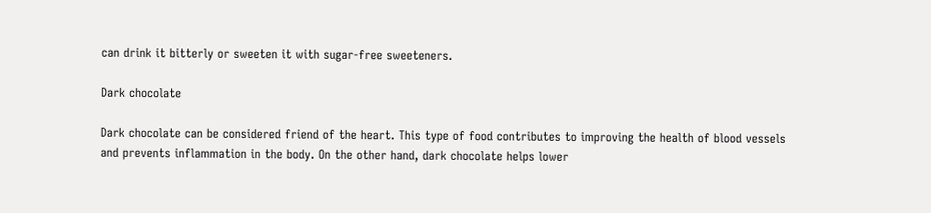can drink it bitterly or sweeten it with sugar-free sweeteners.

Dark chocolate

Dark chocolate can be considered friend of the heart. This type of food contributes to improving the health of blood vessels and prevents inflammation in the body. On the other hand, dark chocolate helps lower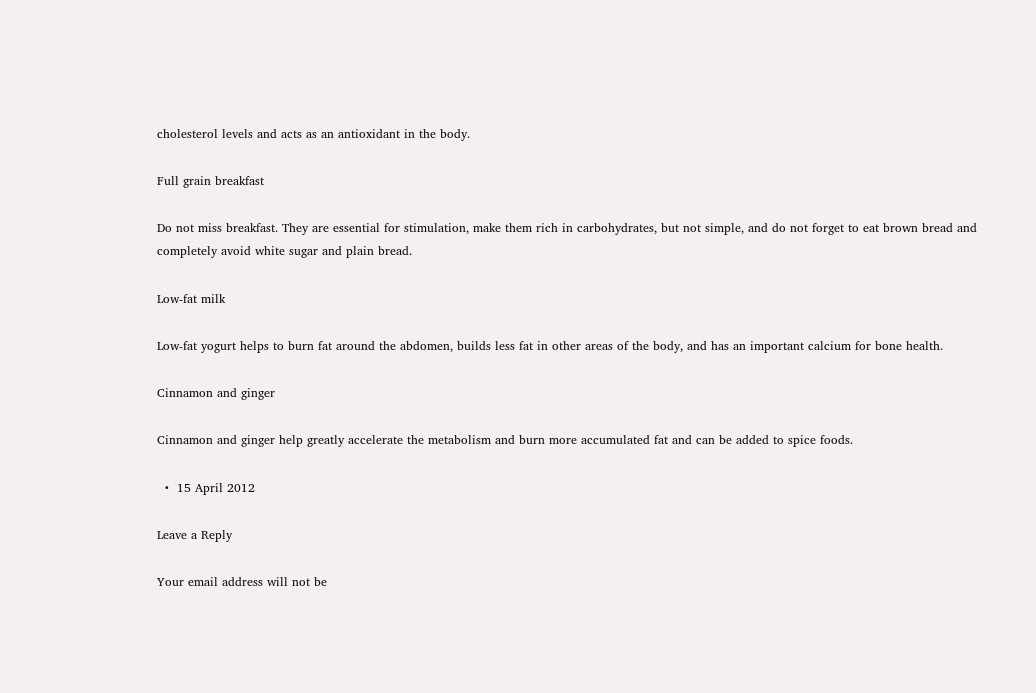cholesterol levels and acts as an antioxidant in the body.

Full grain breakfast

Do not miss breakfast. They are essential for stimulation, make them rich in carbohydrates, but not simple, and do not forget to eat brown bread and completely avoid white sugar and plain bread.

Low-fat milk

Low-fat yogurt helps to burn fat around the abdomen, builds less fat in other areas of the body, and has an important calcium for bone health.

Cinnamon and ginger

Cinnamon and ginger help greatly accelerate the metabolism and burn more accumulated fat and can be added to spice foods.

  •  15 April 2012

Leave a Reply

Your email address will not be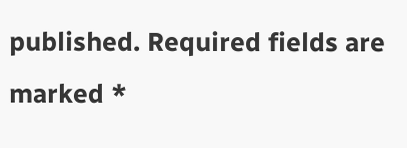published. Required fields are marked *